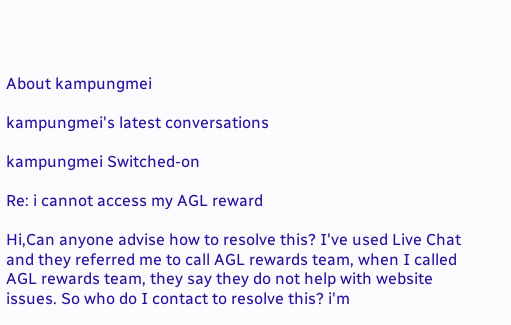About kampungmei

kampungmei's latest conversations

kampungmei Switched-on

Re: i cannot access my AGL reward

Hi,Can anyone advise how to resolve this? I've used Live Chat and they referred me to call AGL rewards team, when I called AGL rewards team, they say they do not help with website issues. So who do I contact to resolve this? i'm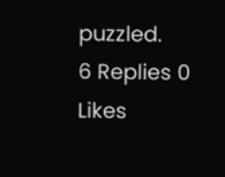puzzled.
6 Replies 0 Likes